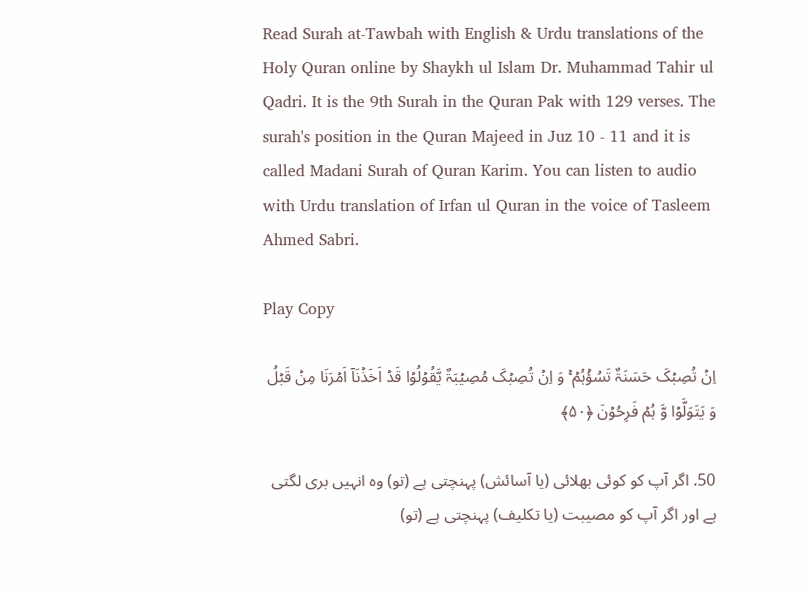Read Surah at-Tawbah with English & Urdu translations of the Holy Quran online by Shaykh ul Islam Dr. Muhammad Tahir ul Qadri. It is the 9th Surah in the Quran Pak with 129 verses. The surah's position in the Quran Majeed in Juz 10 - 11 and it is called Madani Surah of Quran Karim. You can listen to audio with Urdu translation of Irfan ul Quran in the voice of Tasleem Ahmed Sabri.

Play Copy

اِنۡ تُصِبۡکَ حَسَنَۃٌ تَسُؤۡہُمۡ ۚ وَ اِنۡ تُصِبۡکَ مُصِیۡبَۃٌ یَّقُوۡلُوۡا قَدۡ اَخَذۡنَاۤ اَمۡرَنَا مِنۡ قَبۡلُ وَ یَتَوَلَّوۡا وَّ ہُمۡ فَرِحُوۡنَ ﴿۵۰﴾

50. اگر آپ کو کوئی بھلائی (یا آسائش) پہنچتی ہے (تو) وہ انہیں بری لگتی ہے اور اگر آپ کو مصیبت (یا تکلیف) پہنچتی ہے (تو)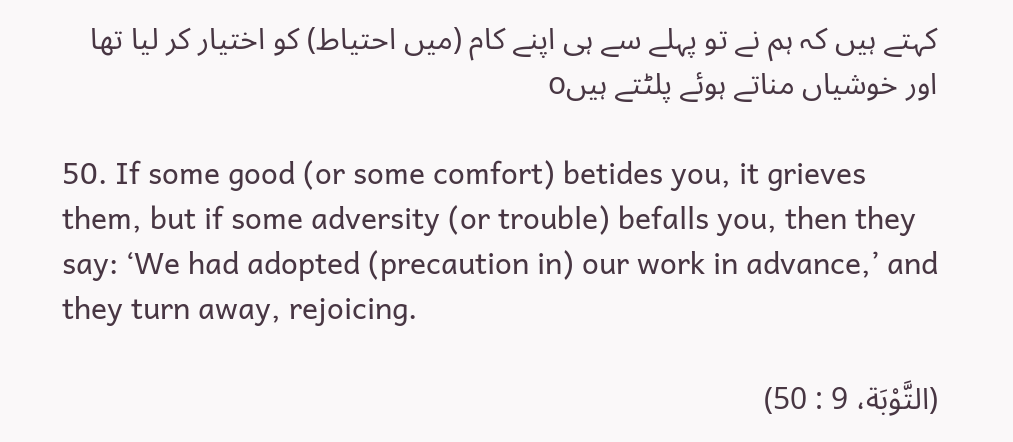کہتے ہیں کہ ہم نے تو پہلے سے ہی اپنے کام (میں احتیاط) کو اختیار کر لیا تھا اور خوشیاں مناتے ہوئے پلٹتے ہیںo

50. If some good (or some comfort) betides you, it grieves them, but if some adversity (or trouble) befalls you, then they say: ‘We had adopted (precaution in) our work in advance,’ and they turn away, rejoicing.

(التَّوْبَة، 9 : 50)